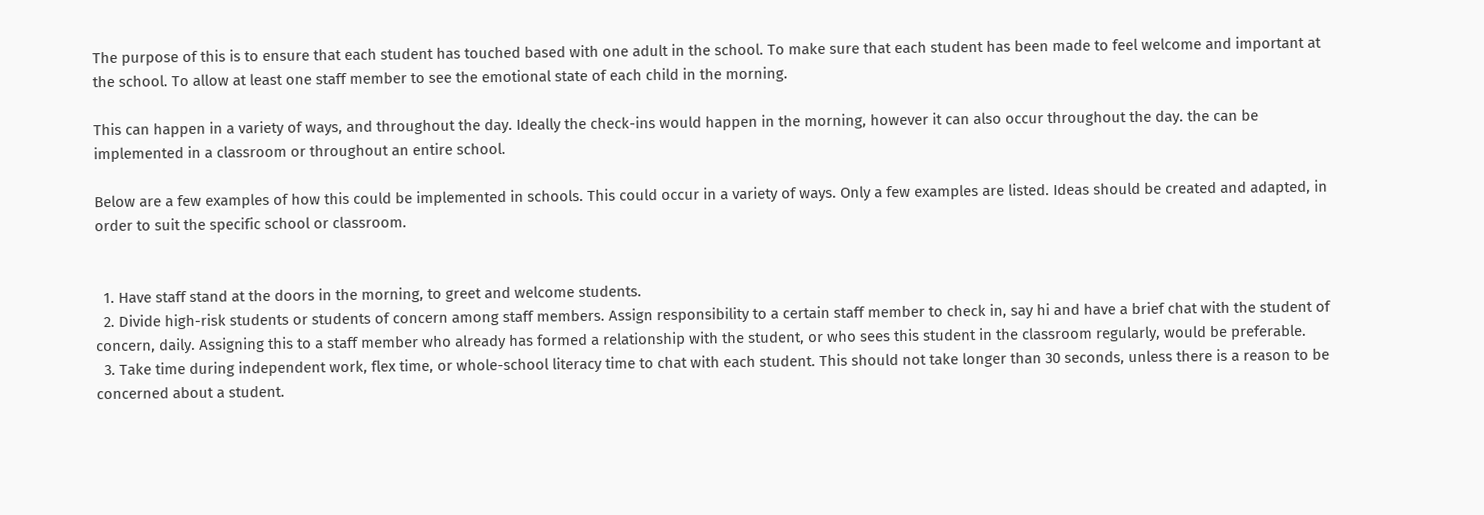The purpose of this is to ensure that each student has touched based with one adult in the school. To make sure that each student has been made to feel welcome and important at the school. To allow at least one staff member to see the emotional state of each child in the morning.

This can happen in a variety of ways, and throughout the day. Ideally the check-ins would happen in the morning, however it can also occur throughout the day. the can be implemented in a classroom or throughout an entire school.

Below are a few examples of how this could be implemented in schools. This could occur in a variety of ways. Only a few examples are listed. Ideas should be created and adapted, in order to suit the specific school or classroom.


  1. Have staff stand at the doors in the morning, to greet and welcome students.
  2. Divide high-risk students or students of concern among staff members. Assign responsibility to a certain staff member to check in, say hi and have a brief chat with the student of concern, daily. Assigning this to a staff member who already has formed a relationship with the student, or who sees this student in the classroom regularly, would be preferable.
  3. Take time during independent work, flex time, or whole-school literacy time to chat with each student. This should not take longer than 30 seconds, unless there is a reason to be concerned about a student.